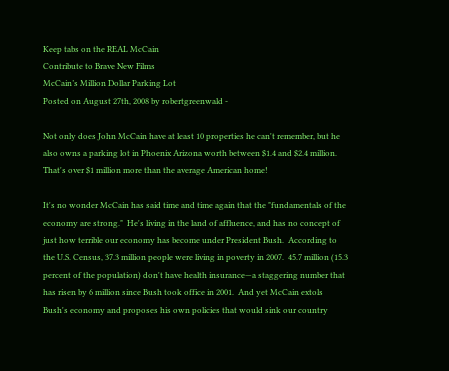Keep tabs on the REAL McCain
Contribute to Brave New Films
McCain’s Million Dollar Parking Lot
Posted on August 27th, 2008 by robertgreenwald -

Not only does John McCain have at least 10 properties he can't remember, but he also owns a parking lot in Phoenix Arizona worth between $1.4 and $2.4 million. That's over $1 million more than the average American home!

It's no wonder McCain has said time and time again that the "fundamentals of the economy are strong."  He's living in the land of affluence, and has no concept of just how terrible our economy has become under President Bush.  According to the U.S. Census, 37.3 million people were living in poverty in 2007.  45.7 million (15.3 percent of the population) don't have health insurance—a staggering number that has risen by 6 million since Bush took office in 2001.  And yet McCain extols Bush's economy and proposes his own policies that would sink our country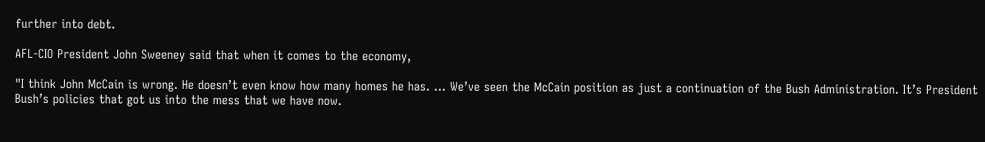further into debt.

AFL-CIO President John Sweeney said that when it comes to the economy,

"I think John McCain is wrong. He doesn’t even know how many homes he has. … We’ve seen the McCain position as just a continuation of the Bush Administration. It’s President Bush’s policies that got us into the mess that we have now.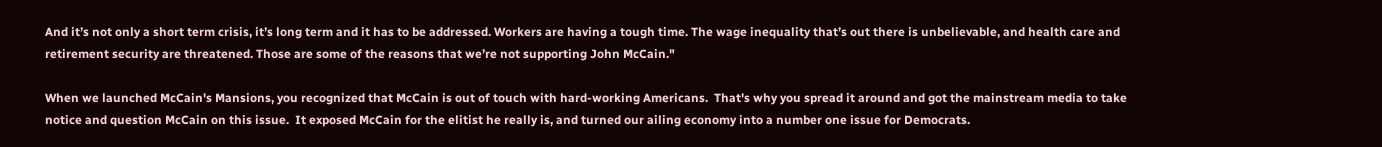And it’s not only a short term crisis, it’s long term and it has to be addressed. Workers are having a tough time. The wage inequality that’s out there is unbelievable, and health care and retirement security are threatened. Those are some of the reasons that we’re not supporting John McCain."

When we launched McCain's Mansions, you recognized that McCain is out of touch with hard-working Americans.  That's why you spread it around and got the mainstream media to take notice and question McCain on this issue.  It exposed McCain for the elitist he really is, and turned our ailing economy into a number one issue for Democrats.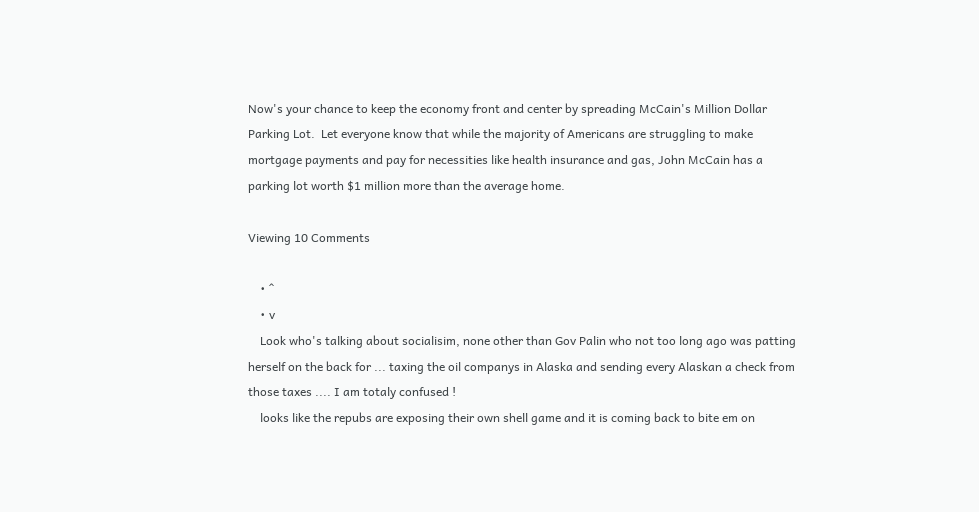Now's your chance to keep the economy front and center by spreading McCain's Million Dollar Parking Lot.  Let everyone know that while the majority of Americans are struggling to make mortgage payments and pay for necessities like health insurance and gas, John McCain has a parking lot worth $1 million more than the average home.

Viewing 10 Comments

    • ^
    • v
    Look who's talking about socialisim, none other than Gov Palin who not too long ago was patting herself on the back for ... taxing the oil companys in Alaska and sending every Alaskan a check from those taxes .... I am totaly confused !
    looks like the repubs are exposing their own shell game and it is coming back to bite em on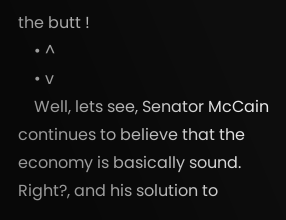the butt !
    • ^
    • v
    Well, lets see, Senator McCain continues to believe that the economy is basically sound. Right?, and his solution to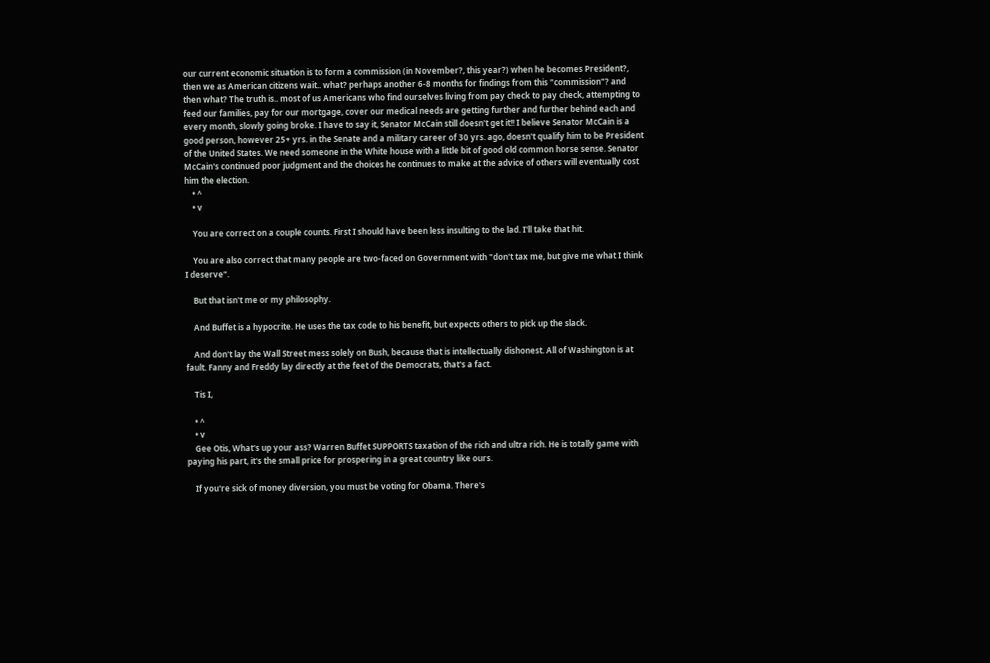our current economic situation is to form a commission (in November?, this year?) when he becomes President?, then we as American citizens wait.. what? perhaps another 6-8 months for findings from this "commission"? and then what? The truth is.. most of us Americans who find ourselves living from pay check to pay check, attempting to feed our families, pay for our mortgage, cover our medical needs are getting further and further behind each and every month, slowly going broke. I have to say it, Senator McCain still doesn't get it!! I believe Senator McCain is a good person, however 25+ yrs. in the Senate and a military career of 30 yrs. ago, doesn't qualify him to be President of the United States. We need someone in the White house with a little bit of good old common horse sense. Senator McCain's continued poor judgment and the choices he continues to make at the advice of others will eventually cost him the election.
    • ^
    • v

    You are correct on a couple counts. First I should have been less insulting to the lad. I'll take that hit.

    You are also correct that many people are two-faced on Government with "don't tax me, but give me what I think I deserve".

    But that isn't me or my philosophy.

    And Buffet is a hypocrite. He uses the tax code to his benefit, but expects others to pick up the slack.

    And don't lay the Wall Street mess solely on Bush, because that is intellectually dishonest. All of Washington is at fault. Fanny and Freddy lay directly at the feet of the Democrats, that's a fact.

    Tis I,

    • ^
    • v
    Gee Otis, What's up your ass? Warren Buffet SUPPORTS taxation of the rich and ultra rich. He is totally game with paying his part, it's the small price for prospering in a great country like ours.

    If you're sick of money diversion, you must be voting for Obama. There's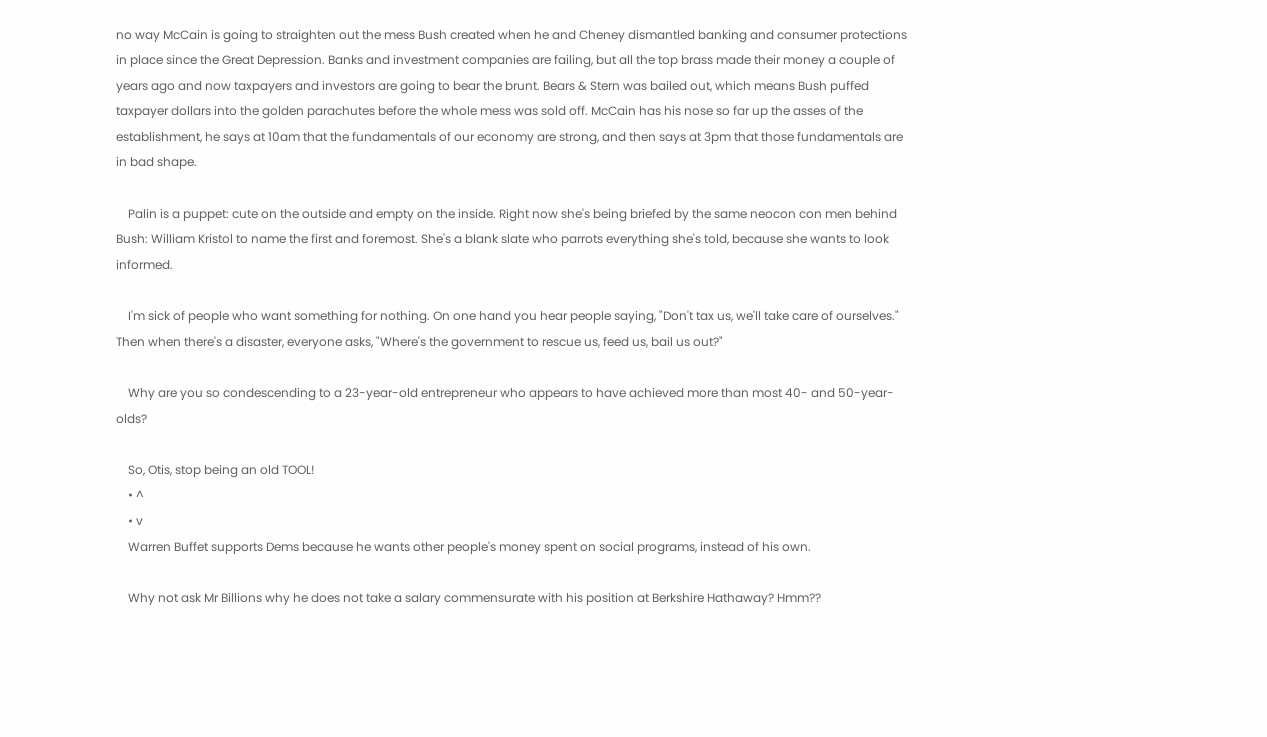no way McCain is going to straighten out the mess Bush created when he and Cheney dismantled banking and consumer protections in place since the Great Depression. Banks and investment companies are failing, but all the top brass made their money a couple of years ago and now taxpayers and investors are going to bear the brunt. Bears & Stern was bailed out, which means Bush puffed taxpayer dollars into the golden parachutes before the whole mess was sold off. McCain has his nose so far up the asses of the establishment, he says at 10am that the fundamentals of our economy are strong, and then says at 3pm that those fundamentals are in bad shape.

    Palin is a puppet: cute on the outside and empty on the inside. Right now she's being briefed by the same neocon con men behind Bush: William Kristol to name the first and foremost. She's a blank slate who parrots everything she's told, because she wants to look informed.

    I'm sick of people who want something for nothing. On one hand you hear people saying, "Don't tax us, we'll take care of ourselves." Then when there's a disaster, everyone asks, "Where's the government to rescue us, feed us, bail us out?"

    Why are you so condescending to a 23-year-old entrepreneur who appears to have achieved more than most 40- and 50-year-olds?

    So, Otis, stop being an old TOOL!
    • ^
    • v
    Warren Buffet supports Dems because he wants other people's money spent on social programs, instead of his own.

    Why not ask Mr Billions why he does not take a salary commensurate with his position at Berkshire Hathaway? Hmm??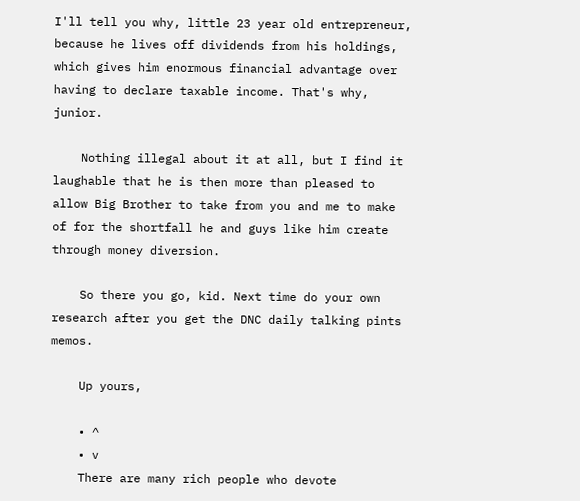I'll tell you why, little 23 year old entrepreneur, because he lives off dividends from his holdings, which gives him enormous financial advantage over having to declare taxable income. That's why, junior.

    Nothing illegal about it at all, but I find it laughable that he is then more than pleased to allow Big Brother to take from you and me to make of for the shortfall he and guys like him create through money diversion.

    So there you go, kid. Next time do your own research after you get the DNC daily talking pints memos.

    Up yours,

    • ^
    • v
    There are many rich people who devote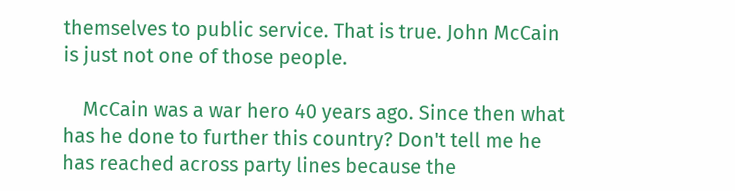themselves to public service. That is true. John McCain is just not one of those people.

    McCain was a war hero 40 years ago. Since then what has he done to further this country? Don't tell me he has reached across party lines because the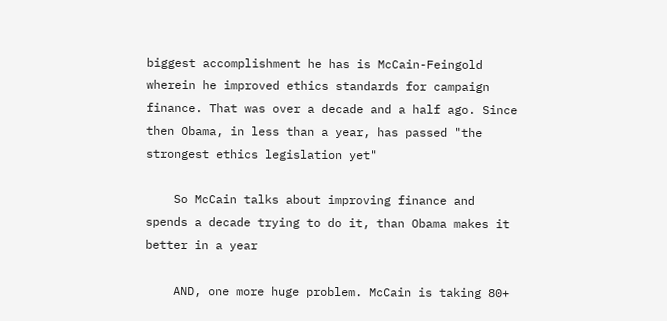biggest accomplishment he has is McCain-Feingold wherein he improved ethics standards for campaign finance. That was over a decade and a half ago. Since then Obama, in less than a year, has passed "the strongest ethics legislation yet"

    So McCain talks about improving finance and spends a decade trying to do it, than Obama makes it better in a year

    AND, one more huge problem. McCain is taking 80+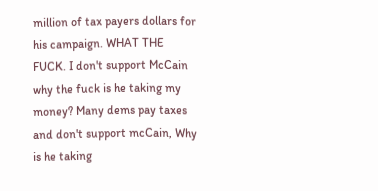million of tax payers dollars for his campaign. WHAT THE FUCK. I don't support McCain why the fuck is he taking my money? Many dems pay taxes and don't support mcCain, Why is he taking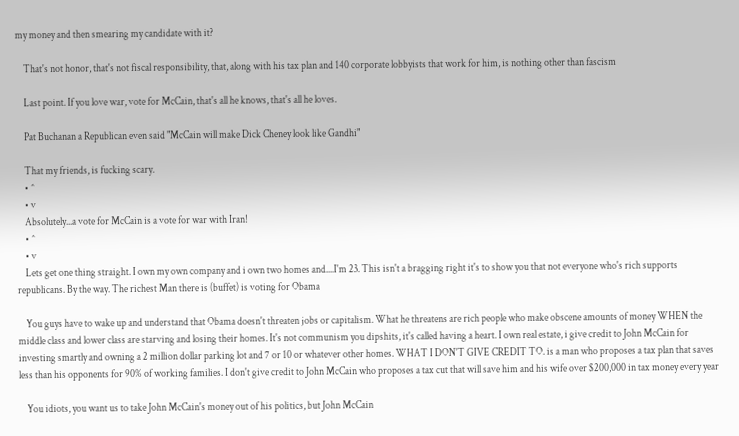my money and then smearing my candidate with it?

    That's not honor, that's not fiscal responsibility, that, along with his tax plan and 140 corporate lobbyists that work for him, is nothing other than fascism

    Last point. If you love war, vote for McCain, that's all he knows, that's all he loves.

    Pat Buchanan a Republican even said "McCain will make Dick Cheney look like Gandhi"

    That my friends, is fucking scary.
    • ^
    • v
    Absolutely...a vote for McCain is a vote for war with Iran!
    • ^
    • v
    Lets get one thing straight. I own my own company and i own two homes and....I'm 23. This isn't a bragging right it's to show you that not everyone who's rich supports republicans. By the way. The richest Man there is (buffet) is voting for Obama

    You guys have to wake up and understand that Obama doesn't threaten jobs or capitalism. What he threatens are rich people who make obscene amounts of money WHEN the middle class and lower class are starving and losing their homes. It's not communism you dipshits, it's called having a heart. I own real estate, i give credit to John McCain for investing smartly and owning a 2 million dollar parking lot and 7 or 10 or whatever other homes. WHAT I DON'T GIVE CREDIT TO. is a man who proposes a tax plan that saves less than his opponents for 90% of working families. I don't give credit to John McCain who proposes a tax cut that will save him and his wife over $200,000 in tax money every year

    You idiots, you want us to take John McCain's money out of his politics, but John McCain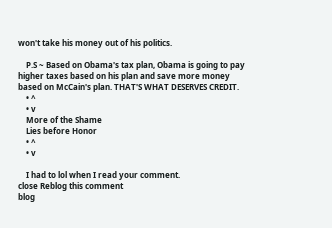won't take his money out of his politics.

    P.S ~ Based on Obama's tax plan, Obama is going to pay higher taxes based on his plan and save more money based on McCain's plan. THAT'S WHAT DESERVES CREDIT.
    • ^
    • v
    More of the Shame
    Lies before Honor
    • ^
    • v

    I had to lol when I read your comment.
close Reblog this comment
blog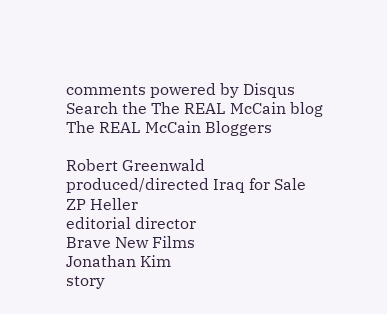comments powered by Disqus
Search the The REAL McCain blog
The REAL McCain Bloggers

Robert Greenwald
produced/directed Iraq for Sale
ZP Heller
editorial director
Brave New Films
Jonathan Kim
story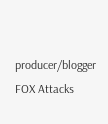producer/blogger
FOX Attacks